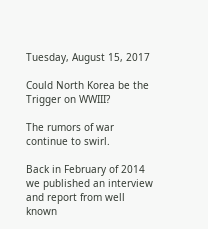Tuesday, August 15, 2017

Could North Korea be the Trigger on WWIII?

The rumors of war continue to swirl.

Back in February of 2014 we published an interview and report from well known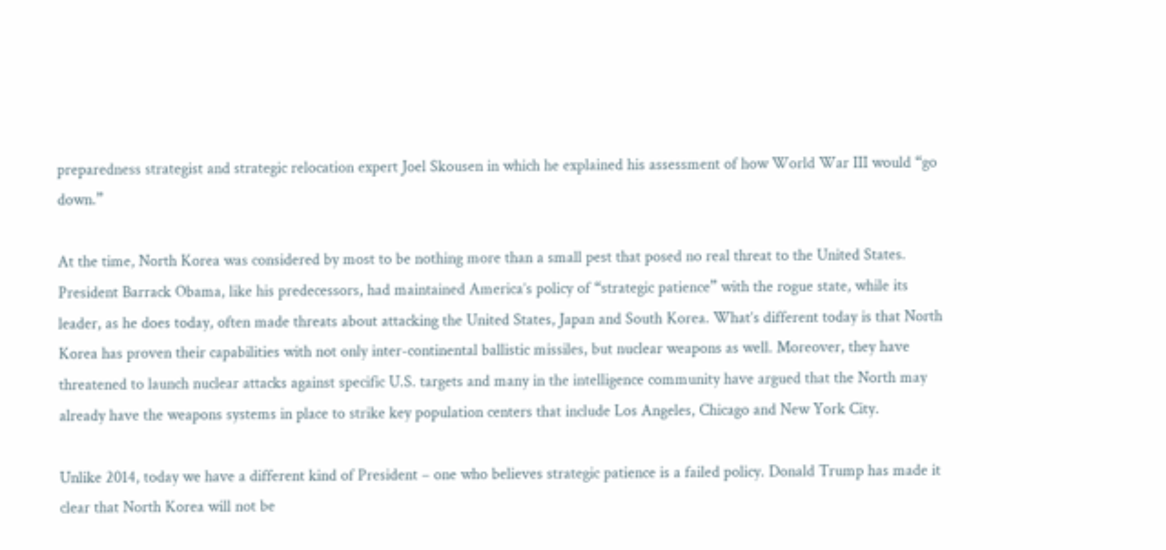preparedness strategist and strategic relocation expert Joel Skousen in which he explained his assessment of how World War III would “go down.”

At the time, North Korea was considered by most to be nothing more than a small pest that posed no real threat to the United States. President Barrack Obama, like his predecessors, had maintained America’s policy of “strategic patience” with the rogue state, while its leader, as he does today, often made threats about attacking the United States, Japan and South Korea. What’s different today is that North Korea has proven their capabilities with not only inter-continental ballistic missiles, but nuclear weapons as well. Moreover, they have threatened to launch nuclear attacks against specific U.S. targets and many in the intelligence community have argued that the North may already have the weapons systems in place to strike key population centers that include Los Angeles, Chicago and New York City.

Unlike 2014, today we have a different kind of President – one who believes strategic patience is a failed policy. Donald Trump has made it clear that North Korea will not be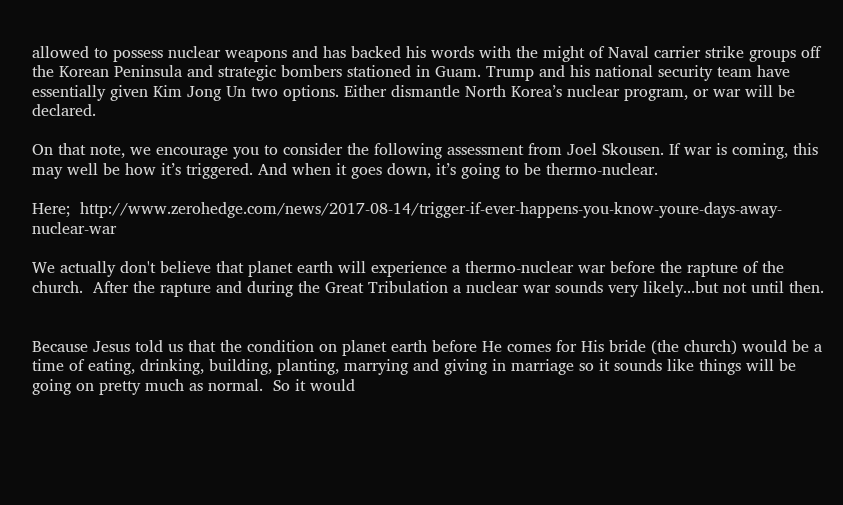allowed to possess nuclear weapons and has backed his words with the might of Naval carrier strike groups off the Korean Peninsula and strategic bombers stationed in Guam. Trump and his national security team have essentially given Kim Jong Un two options. Either dismantle North Korea’s nuclear program, or war will be declared.

On that note, we encourage you to consider the following assessment from Joel Skousen. If war is coming, this may well be how it’s triggered. And when it goes down, it’s going to be thermo-nuclear.

Here;  http://www.zerohedge.com/news/2017-08-14/trigger-if-ever-happens-you-know-youre-days-away-nuclear-war

We actually don't believe that planet earth will experience a thermo-nuclear war before the rapture of the church.  After the rapture and during the Great Tribulation a nuclear war sounds very likely...but not until then.


Because Jesus told us that the condition on planet earth before He comes for His bride (the church) would be a time of eating, drinking, building, planting, marrying and giving in marriage so it sounds like things will be going on pretty much as normal.  So it would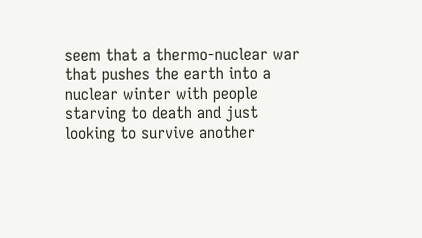seem that a thermo-nuclear war that pushes the earth into a nuclear winter with people starving to death and just looking to survive another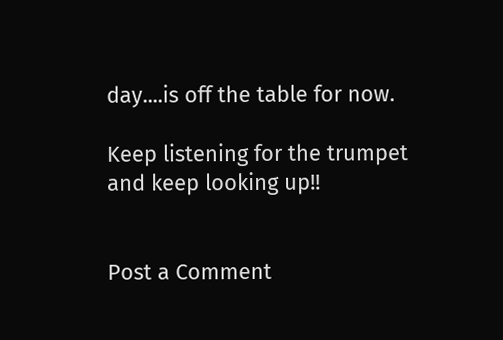day....is off the table for now.

Keep listening for the trumpet and keep looking up!!


Post a Comment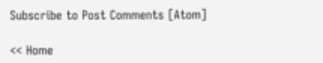Subscribe to Post Comments [Atom]

<< Home